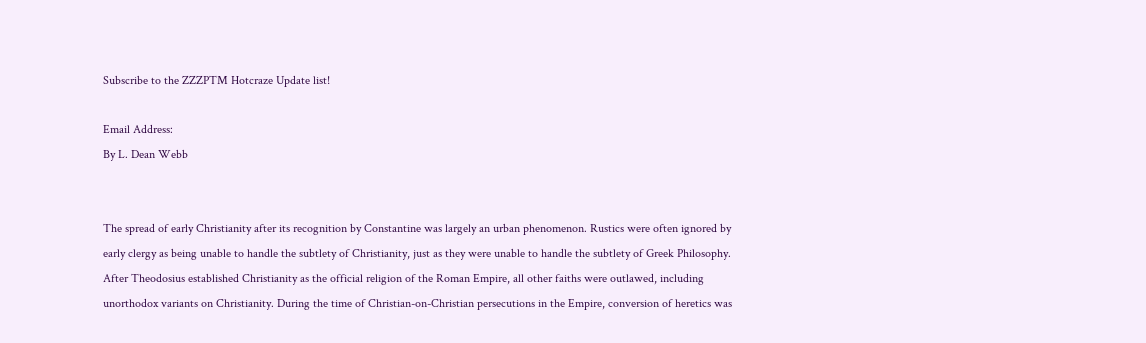Subscribe to the ZZZPTM Hotcraze Update list!

Email Address:
By L. Dean Webb


The spread of early Christianity after its recognition by Constantine was largely an urban phenomenon. Rustics were often ignored by early clergy as being unable to handle the subtlety of Christianity, just as they were unable to handle the subtlety of Greek Philosophy. After Theodosius established Christianity as the official religion of the Roman Empire, all other faiths were outlawed, including unorthodox variants on Christianity. During the time of Christian-on-Christian persecutions in the Empire, conversion of heretics was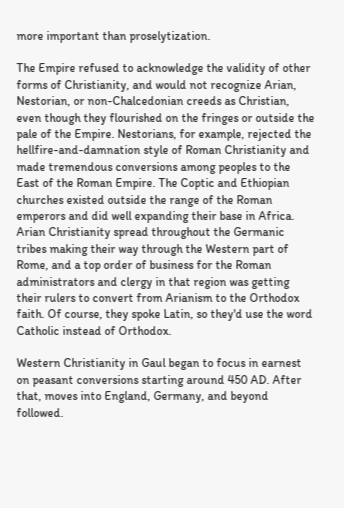more important than proselytization.

The Empire refused to acknowledge the validity of other forms of Christianity, and would not recognize Arian, Nestorian, or non-Chalcedonian creeds as Christian, even though they flourished on the fringes or outside the pale of the Empire. Nestorians, for example, rejected the hellfire-and-damnation style of Roman Christianity and made tremendous conversions among peoples to the East of the Roman Empire. The Coptic and Ethiopian churches existed outside the range of the Roman emperors and did well expanding their base in Africa. Arian Christianity spread throughout the Germanic tribes making their way through the Western part of Rome, and a top order of business for the Roman administrators and clergy in that region was getting their rulers to convert from Arianism to the Orthodox faith. Of course, they spoke Latin, so they'd use the word Catholic instead of Orthodox.

Western Christianity in Gaul began to focus in earnest on peasant conversions starting around 450 AD. After that, moves into England, Germany, and beyond followed.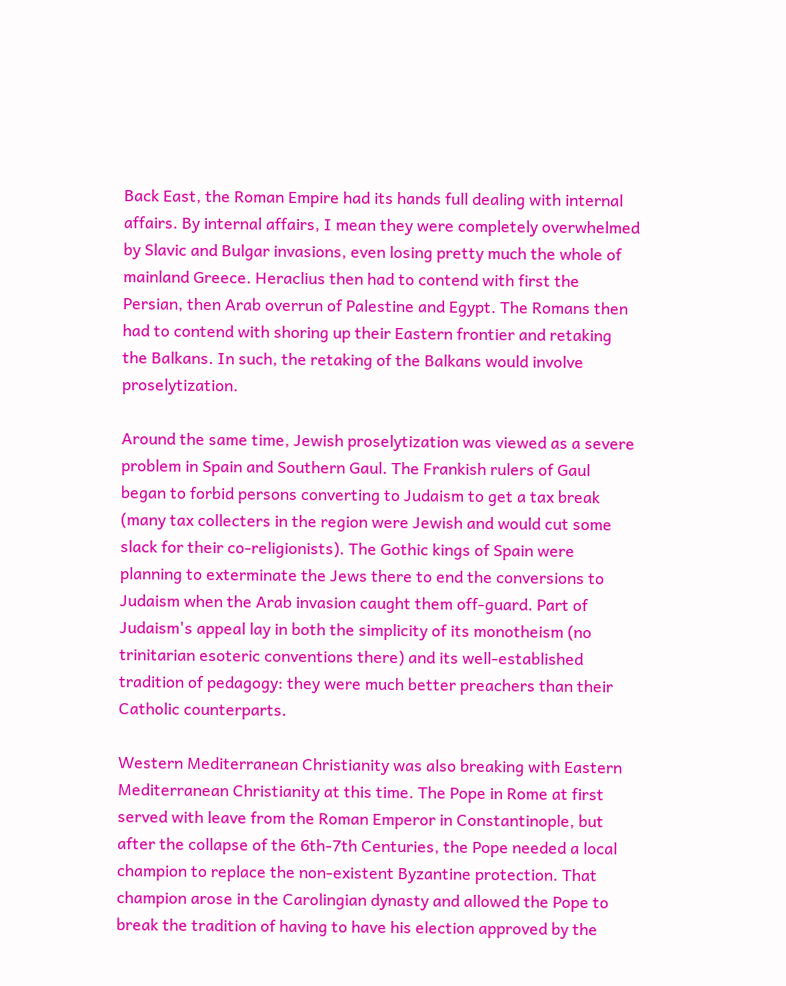Back East, the Roman Empire had its hands full dealing with internal affairs. By internal affairs, I mean they were completely overwhelmed by Slavic and Bulgar invasions, even losing pretty much the whole of mainland Greece. Heraclius then had to contend with first the Persian, then Arab overrun of Palestine and Egypt. The Romans then had to contend with shoring up their Eastern frontier and retaking the Balkans. In such, the retaking of the Balkans would involve proselytization.

Around the same time, Jewish proselytization was viewed as a severe problem in Spain and Southern Gaul. The Frankish rulers of Gaul began to forbid persons converting to Judaism to get a tax break (many tax collecters in the region were Jewish and would cut some slack for their co-religionists). The Gothic kings of Spain were planning to exterminate the Jews there to end the conversions to Judaism when the Arab invasion caught them off-guard. Part of Judaism's appeal lay in both the simplicity of its monotheism (no trinitarian esoteric conventions there) and its well-established tradition of pedagogy: they were much better preachers than their Catholic counterparts.

Western Mediterranean Christianity was also breaking with Eastern Mediterranean Christianity at this time. The Pope in Rome at first served with leave from the Roman Emperor in Constantinople, but after the collapse of the 6th-7th Centuries, the Pope needed a local champion to replace the non-existent Byzantine protection. That champion arose in the Carolingian dynasty and allowed the Pope to break the tradition of having to have his election approved by the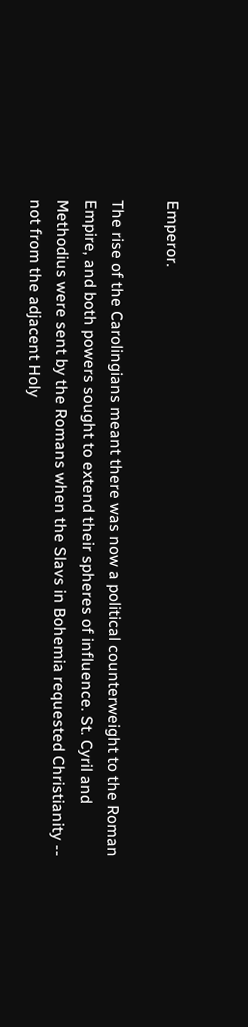Emperor.

The rise of the Carolingians meant there was now a political counterweight to the Roman Empire, and both powers sought to extend their spheres of influence. St. Cyril and Methodius were sent by the Romans when the Slavs in Bohemia requested Christianity -- not from the adjacent Holy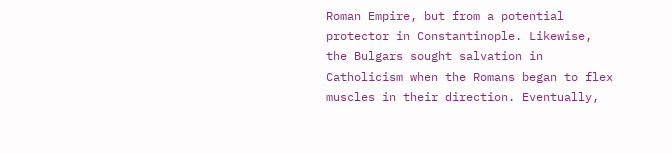Roman Empire, but from a potential protector in Constantinople. Likewise, the Bulgars sought salvation in Catholicism when the Romans began to flex muscles in their direction. Eventually,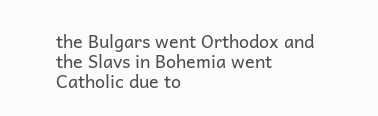the Bulgars went Orthodox and the Slavs in Bohemia went Catholic due to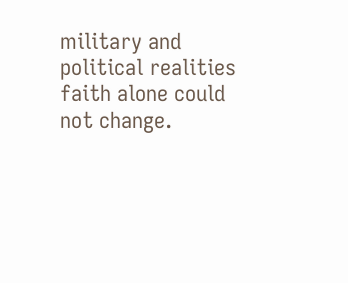military and political realities faith alone could not change.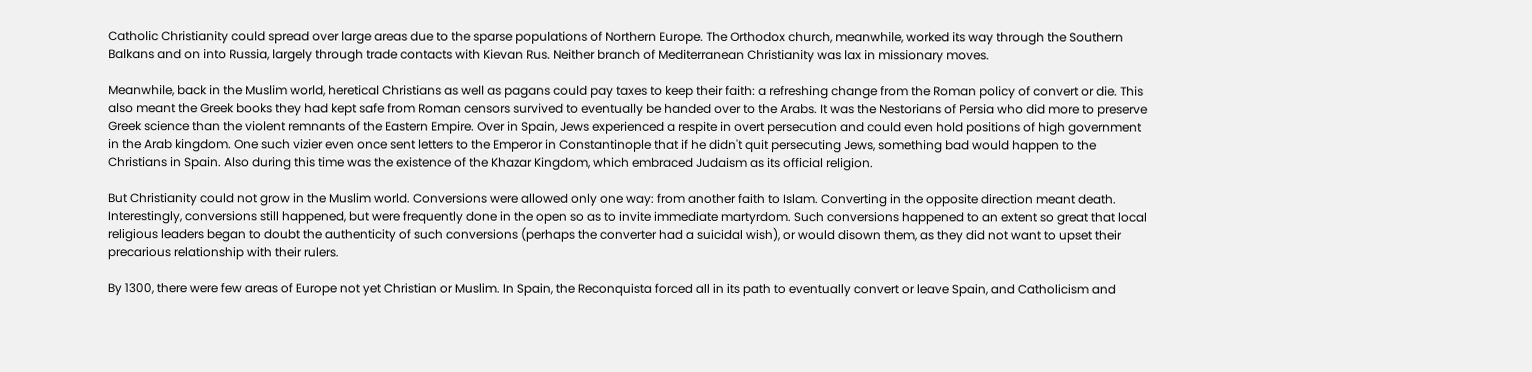Catholic Christianity could spread over large areas due to the sparse populations of Northern Europe. The Orthodox church, meanwhile, worked its way through the Southern Balkans and on into Russia, largely through trade contacts with Kievan Rus. Neither branch of Mediterranean Christianity was lax in missionary moves.

Meanwhile, back in the Muslim world, heretical Christians as well as pagans could pay taxes to keep their faith: a refreshing change from the Roman policy of convert or die. This also meant the Greek books they had kept safe from Roman censors survived to eventually be handed over to the Arabs. It was the Nestorians of Persia who did more to preserve Greek science than the violent remnants of the Eastern Empire. Over in Spain, Jews experienced a respite in overt persecution and could even hold positions of high government in the Arab kingdom. One such vizier even once sent letters to the Emperor in Constantinople that if he didn't quit persecuting Jews, something bad would happen to the Christians in Spain. Also during this time was the existence of the Khazar Kingdom, which embraced Judaism as its official religion.

But Christianity could not grow in the Muslim world. Conversions were allowed only one way: from another faith to Islam. Converting in the opposite direction meant death. Interestingly, conversions still happened, but were frequently done in the open so as to invite immediate martyrdom. Such conversions happened to an extent so great that local religious leaders began to doubt the authenticity of such conversions (perhaps the converter had a suicidal wish), or would disown them, as they did not want to upset their precarious relationship with their rulers.

By 1300, there were few areas of Europe not yet Christian or Muslim. In Spain, the Reconquista forced all in its path to eventually convert or leave Spain, and Catholicism and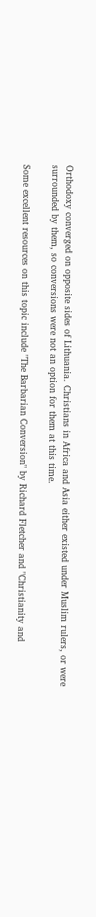Orthodoxy converged on opposite sides of Lithuania. Christians in Africa and Asia either existed under Muslim rulers, or were surrounded by them, so conversions were not an option for them at this time.

Some excellent resources on this topic include "The Barbarian Conversion" by Richard Fletcher and "Christianity and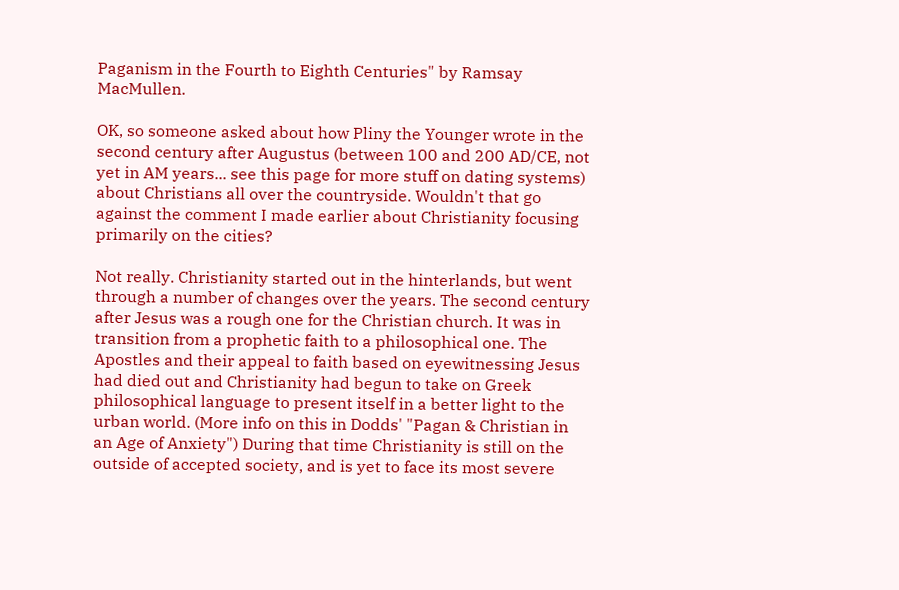Paganism in the Fourth to Eighth Centuries" by Ramsay MacMullen.

OK, so someone asked about how Pliny the Younger wrote in the second century after Augustus (between 100 and 200 AD/CE, not yet in AM years... see this page for more stuff on dating systems) about Christians all over the countryside. Wouldn't that go against the comment I made earlier about Christianity focusing primarily on the cities?

Not really. Christianity started out in the hinterlands, but went through a number of changes over the years. The second century after Jesus was a rough one for the Christian church. It was in transition from a prophetic faith to a philosophical one. The Apostles and their appeal to faith based on eyewitnessing Jesus had died out and Christianity had begun to take on Greek philosophical language to present itself in a better light to the urban world. (More info on this in Dodds' "Pagan & Christian in an Age of Anxiety") During that time Christianity is still on the outside of accepted society, and is yet to face its most severe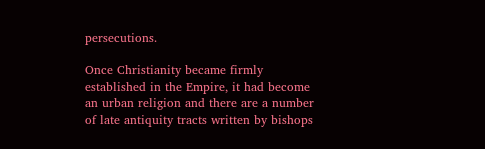persecutions.

Once Christianity became firmly established in the Empire, it had become an urban religion and there are a number of late antiquity tracts written by bishops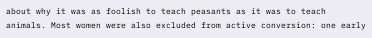about why it was as foolish to teach peasants as it was to teach animals. Most women were also excluded from active conversion: one early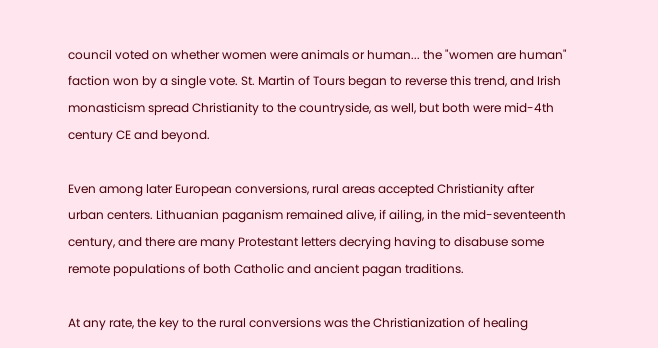council voted on whether women were animals or human... the "women are human" faction won by a single vote. St. Martin of Tours began to reverse this trend, and Irish monasticism spread Christianity to the countryside, as well, but both were mid-4th century CE and beyond.

Even among later European conversions, rural areas accepted Christianity after urban centers. Lithuanian paganism remained alive, if ailing, in the mid-seventeenth century, and there are many Protestant letters decrying having to disabuse some remote populations of both Catholic and ancient pagan traditions.

At any rate, the key to the rural conversions was the Christianization of healing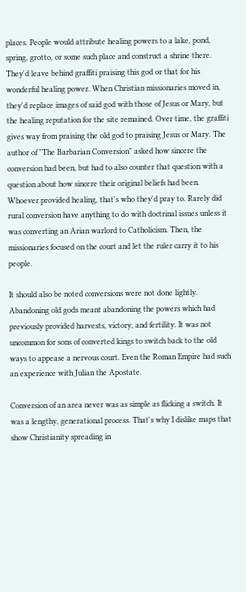places. People would attribute healing powers to a lake, pond, spring, grotto, or some such place and construct a shrine there. They'd leave behind graffiti praising this god or that for his wonderful healing power. When Christian missionaries moved in, they'd replace images of said god with those of Jesus or Mary, but the healing reputation for the site remained. Over time, the graffiti gives way from praising the old god to praising Jesus or Mary. The author of "The Barbarian Conversion" asked how sincere the conversion had been, but had to also counter that question with a question about how sincere their original beliefs had been. Whoever provided healing, that's who they'd pray to. Rarely did rural conversion have anything to do with doctrinal issues unless it was converting an Arian warlord to Catholicism. Then, the missionaries focused on the court and let the ruler carry it to his people.

It should also be noted conversions were not done lightly. Abandoning old gods meant abandoning the powers which had previously provided harvests, victory, and fertility. It was not uncommon for sons of converted kings to switch back to the old ways to appease a nervous court. Even the Roman Empire had such an experience with Julian the Apostate.

Conversion of an area never was as simple as flicking a switch. It was a lengthy, generational process. That's why I dislike maps that show Christianity spreading in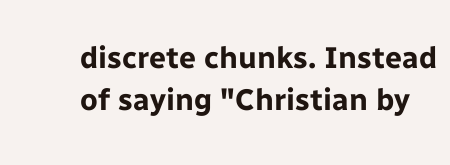discrete chunks. Instead of saying "Christian by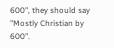600", they should say "Mostly Christian by 600".